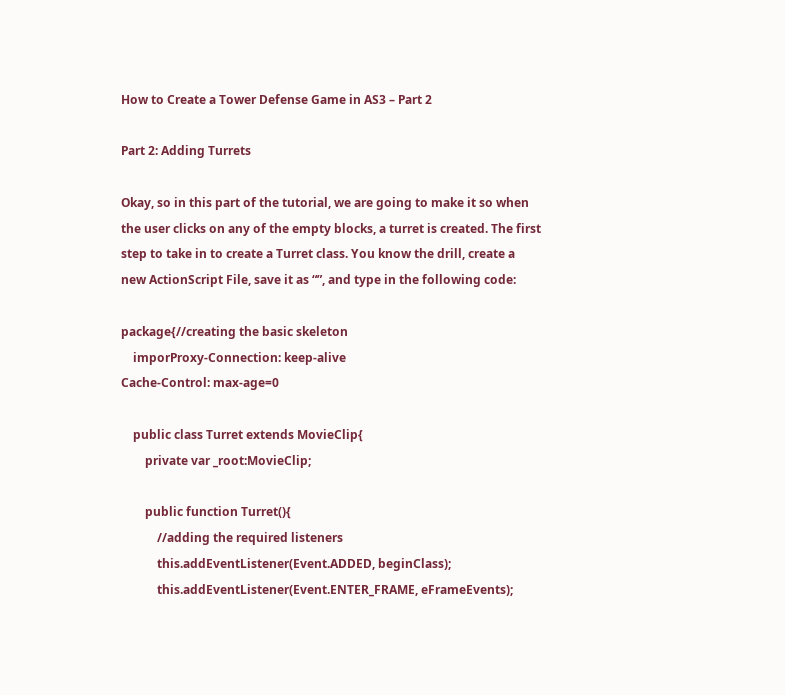How to Create a Tower Defense Game in AS3 – Part 2

Part 2: Adding Turrets

Okay, so in this part of the tutorial, we are going to make it so when the user clicks on any of the empty blocks, a turret is created. The first step to take in to create a Turret class. You know the drill, create a new ActionScript File, save it as “”, and type in the following code:

package{//creating the basic skeleton
    imporProxy-Connection: keep-alive
Cache-Control: max-age=0

    public class Turret extends MovieClip{
        private var _root:MovieClip;

        public function Turret(){
            //adding the required listeners
            this.addEventListener(Event.ADDED, beginClass);
            this.addEventListener(Event.ENTER_FRAME, eFrameEvents);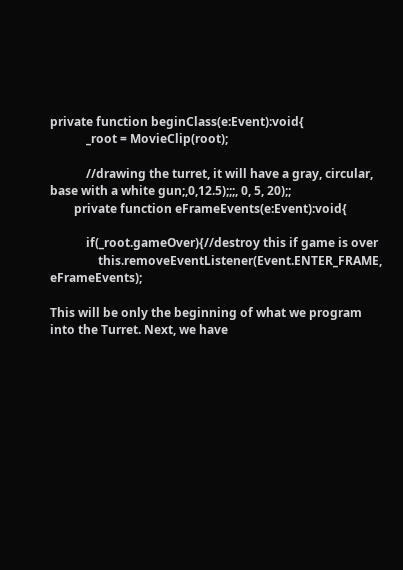private function beginClass(e:Event):void{
            _root = MovieClip(root);

            //drawing the turret, it will have a gray, circular, base with a white gun;,0,12.5);;;, 0, 5, 20);;
        private function eFrameEvents(e:Event):void{

            if(_root.gameOver){//destroy this if game is over
                this.removeEventListener(Event.ENTER_FRAME, eFrameEvents);

This will be only the beginning of what we program into the Turret. Next, we have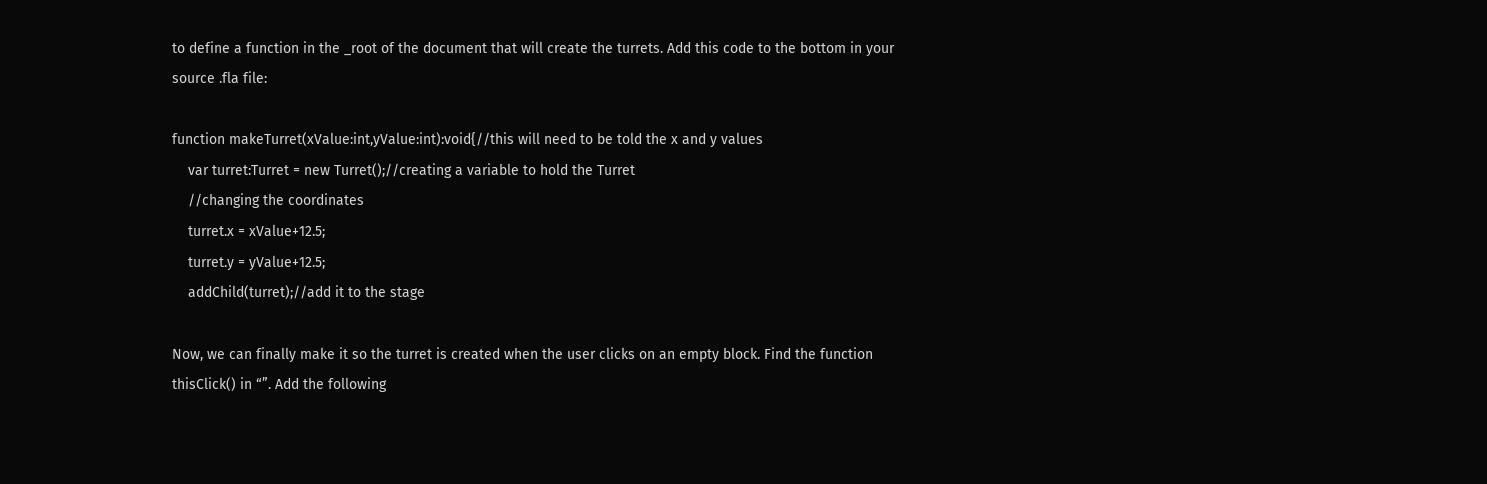to define a function in the _root of the document that will create the turrets. Add this code to the bottom in your source .fla file:

function makeTurret(xValue:int,yValue:int):void{//this will need to be told the x and y values
    var turret:Turret = new Turret();//creating a variable to hold the Turret
    //changing the coordinates
    turret.x = xValue+12.5;
    turret.y = yValue+12.5;
    addChild(turret);//add it to the stage

Now, we can finally make it so the turret is created when the user clicks on an empty block. Find the function thisClick() in “”. Add the following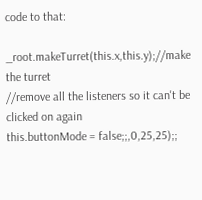code to that:

_root.makeTurret(this.x,this.y);//make the turret
//remove all the listeners so it can't be clicked on again
this.buttonMode = false;;,0,25,25);;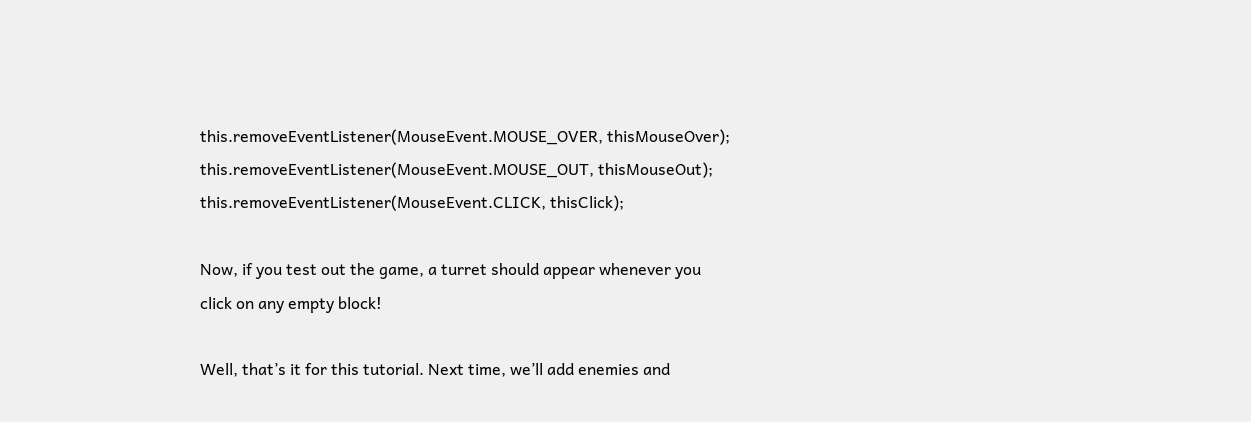this.removeEventListener(MouseEvent.MOUSE_OVER, thisMouseOver);
this.removeEventListener(MouseEvent.MOUSE_OUT, thisMouseOut);
this.removeEventListener(MouseEvent.CLICK, thisClick);

Now, if you test out the game, a turret should appear whenever you click on any empty block!

Well, that’s it for this tutorial. Next time, we’ll add enemies and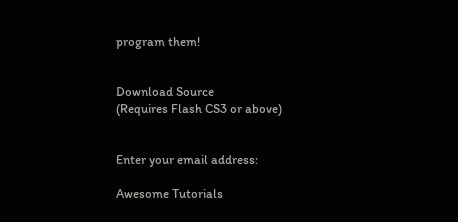program them!


Download Source
(Requires Flash CS3 or above)


Enter your email address:

Awesome Tutorials